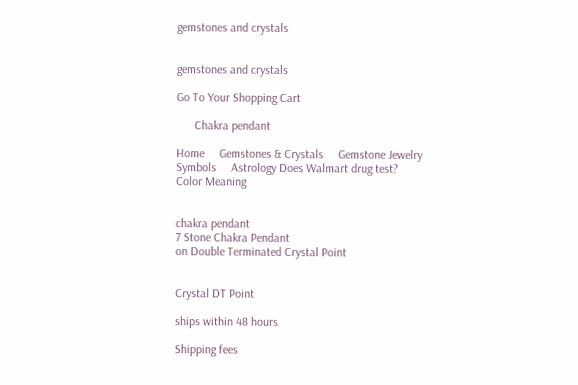gemstones and crystals


gemstones and crystals

Go To Your Shopping Cart

      Chakra pendant

Home     Gemstones & Crystals     Gemstone Jewelry     Symbols     Astrology Does Walmart drug test?     Color Meaning


chakra pendant
7 Stone Chakra Pendant
on Double Terminated Crystal Point


Crystal DT Point

ships within 48 hours

Shipping fees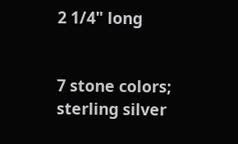2 1/4" long


7 stone colors;
sterling silver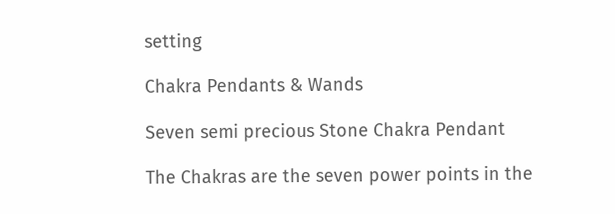setting

Chakra Pendants & Wands

Seven semi precious Stone Chakra Pendant

The Chakras are the seven power points in the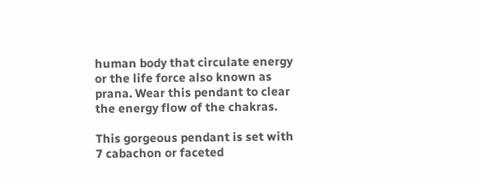human body that circulate energy or the life force also known as prana. Wear this pendant to clear the energy flow of the chakras.

This gorgeous pendant is set with 7 cabachon or faceted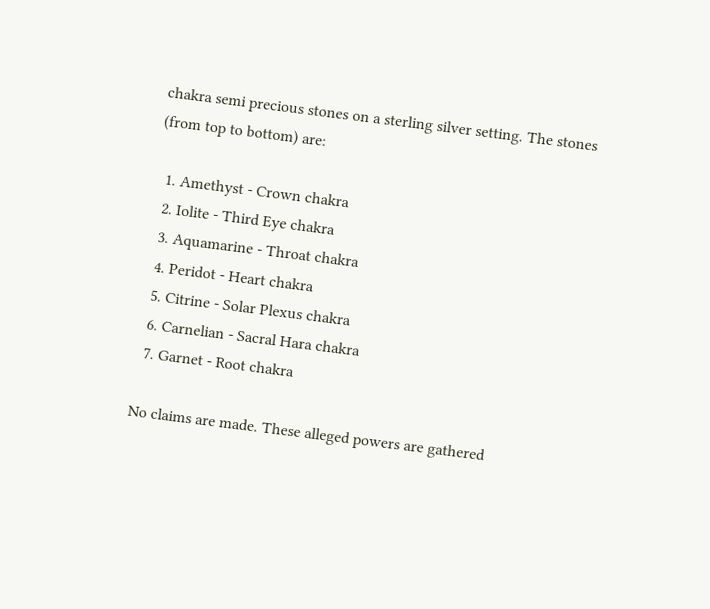chakra semi precious stones on a sterling silver setting. The stones (from top to bottom) are:

  1. Amethyst - Crown chakra
  2. Iolite - Third Eye chakra
  3. Aquamarine - Throat chakra
  4. Peridot - Heart chakra
  5. Citrine - Solar Plexus chakra
  6. Carnelian - Sacral Hara chakra
  7. Garnet - Root chakra

No claims are made. These alleged powers are gathered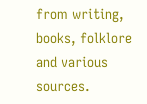from writing, books, folklore and various sources.